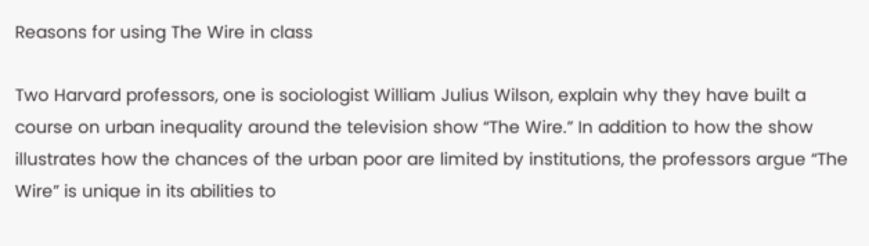Reasons for using The Wire in class

Two Harvard professors, one is sociologist William Julius Wilson, explain why they have built a course on urban inequality around the television show “The Wire.” In addition to how the show illustrates how the chances of the urban poor are limited by institutions, the professors argue “The Wire” is unique in its abilities to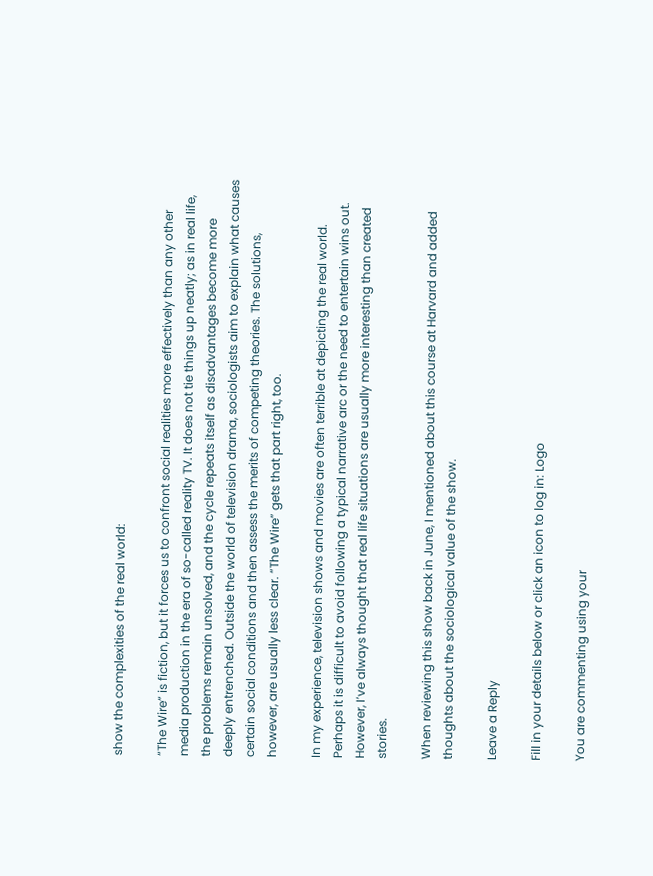show the complexities of the real world:

“The Wire” is fiction, but it forces us to confront social realities more effectively than any other media production in the era of so-called reality TV. It does not tie things up neatly; as in real life, the problems remain unsolved, and the cycle repeats itself as disadvantages become more deeply entrenched. Outside the world of television drama, sociologists aim to explain what causes certain social conditions and then assess the merits of competing theories. The solutions, however, are usually less clear. “The Wire” gets that part right, too.

In my experience, television shows and movies are often terrible at depicting the real world. Perhaps it is difficult to avoid following a typical narrative arc or the need to entertain wins out. However, I’ve always thought that real life situations are usually more interesting than created stories.

When reviewing this show back in June, I mentioned about this course at Harvard and added thoughts about the sociological value of the show.

Leave a Reply

Fill in your details below or click an icon to log in: Logo

You are commenting using your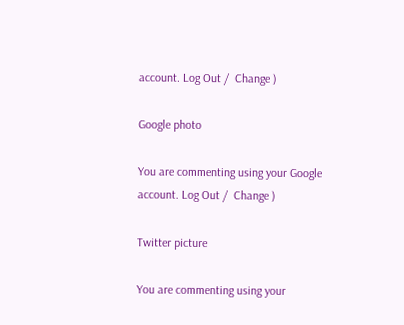account. Log Out /  Change )

Google photo

You are commenting using your Google account. Log Out /  Change )

Twitter picture

You are commenting using your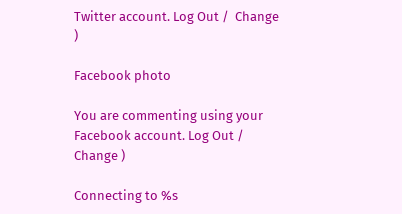Twitter account. Log Out /  Change )

Facebook photo

You are commenting using your Facebook account. Log Out /  Change )

Connecting to %s